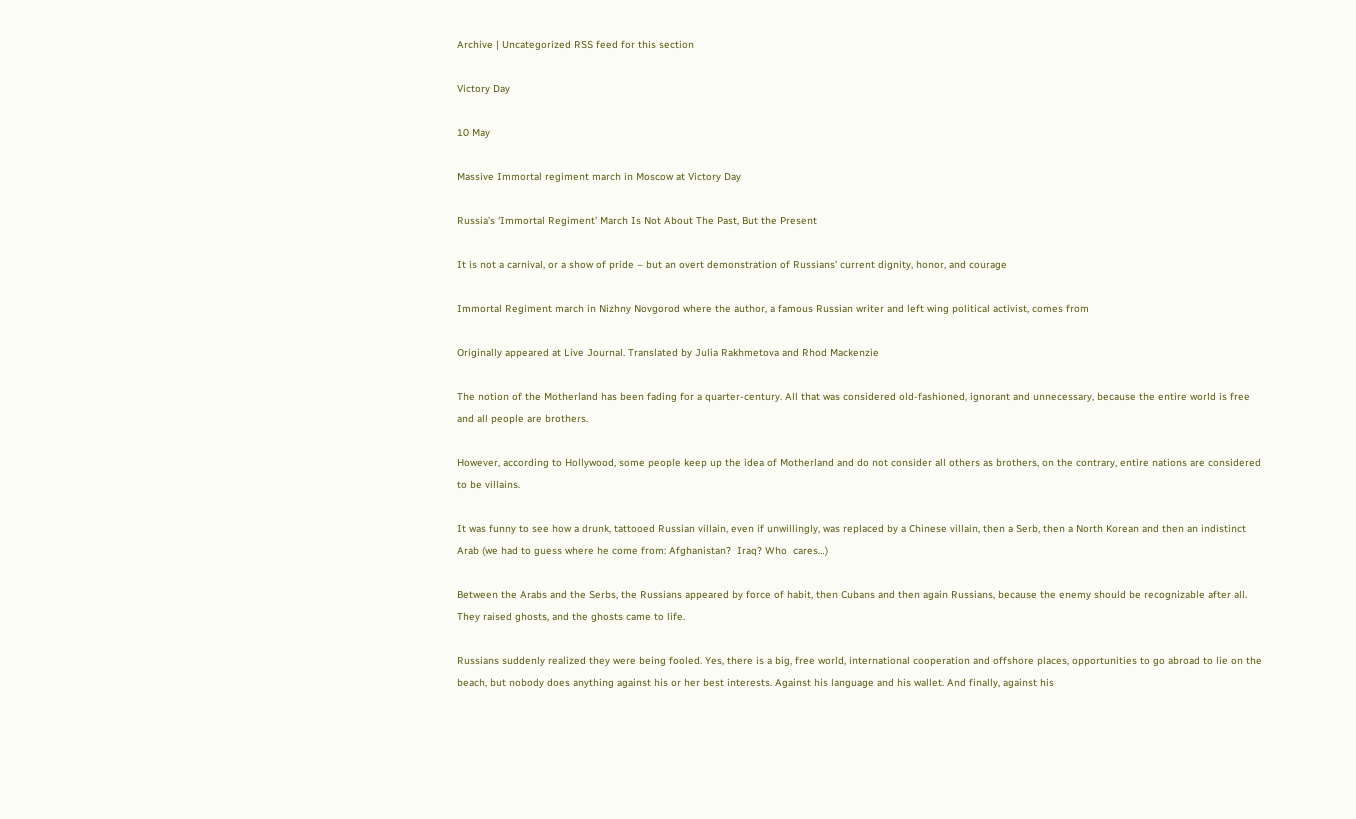Archive | Uncategorized RSS feed for this section

Victory Day

10 May

Massive Immortal regiment march in Moscow at Victory Day

Russia’s ‘Immortal Regiment’ March Is Not About The Past, But the Present

It is not a carnival, or a show of pride – but an overt demonstration of Russians’ current dignity, honor, and courage

Immortal Regiment march in Nizhny Novgorod where the author, a famous Russian writer and left wing political activist, comes from

Originally appeared at Live Journal. Translated by Julia Rakhmetova and Rhod Mackenzie

The notion of the Motherland has been fading for a quarter-century. All that was considered old-fashioned, ignorant and unnecessary, because the entire world is free and all people are brothers.

However, according to Hollywood, some people keep up the idea of Motherland and do not consider all others as brothers, on the contrary, entire nations are considered to be villains.

It was funny to see how a drunk, tattooed Russian villain, even if unwillingly, was replaced by a Chinese villain, then a Serb, then a North Korean and then an indistinct Arab (we had to guess where he come from: Afghanistan?  Iraq? Who  cares…)

Between the Arabs and the Serbs, the Russians appeared by force of habit, then Cubans and then again Russians, because the enemy should be recognizable after all. They raised ghosts, and the ghosts came to life.

Russians suddenly realized they were being fooled. Yes, there is a big, free world, international cooperation and offshore places, opportunities to go abroad to lie on the beach, but nobody does anything against his or her best interests. Against his language and his wallet. And finally, against his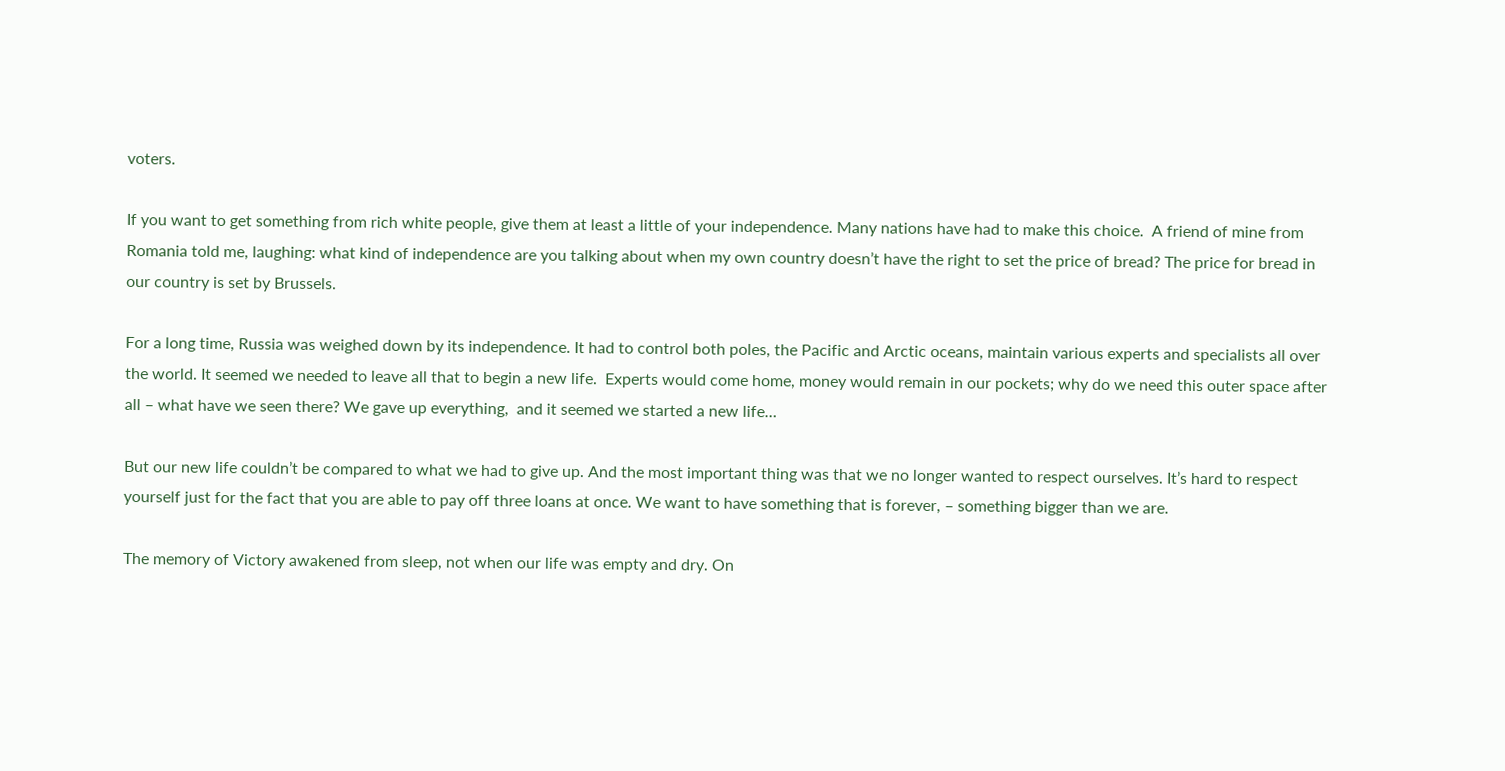voters.

If you want to get something from rich white people, give them at least a little of your independence. Many nations have had to make this choice.  A friend of mine from Romania told me, laughing: what kind of independence are you talking about when my own country doesn’t have the right to set the price of bread? The price for bread in our country is set by Brussels.

For a long time, Russia was weighed down by its independence. It had to control both poles, the Pacific and Arctic oceans, maintain various experts and specialists all over the world. It seemed we needed to leave all that to begin a new life.  Experts would come home, money would remain in our pockets; why do we need this outer space after all – what have we seen there? We gave up everything,  and it seemed we started a new life…

But our new life couldn’t be compared to what we had to give up. And the most important thing was that we no longer wanted to respect ourselves. It’s hard to respect yourself just for the fact that you are able to pay off three loans at once. We want to have something that is forever, – something bigger than we are.

The memory of Victory awakened from sleep, not when our life was empty and dry. On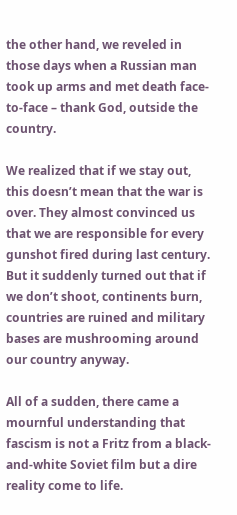the other hand, we reveled in those days when a Russian man took up arms and met death face-to-face – thank God, outside the country.

We realized that if we stay out, this doesn’t mean that the war is over. They almost convinced us that we are responsible for every gunshot fired during last century. But it suddenly turned out that if we don’t shoot, continents burn, countries are ruined and military bases are mushrooming around our country anyway.

All of a sudden, there came a mournful understanding that fascism is not a Fritz from a black-and-white Soviet film but a dire reality come to life.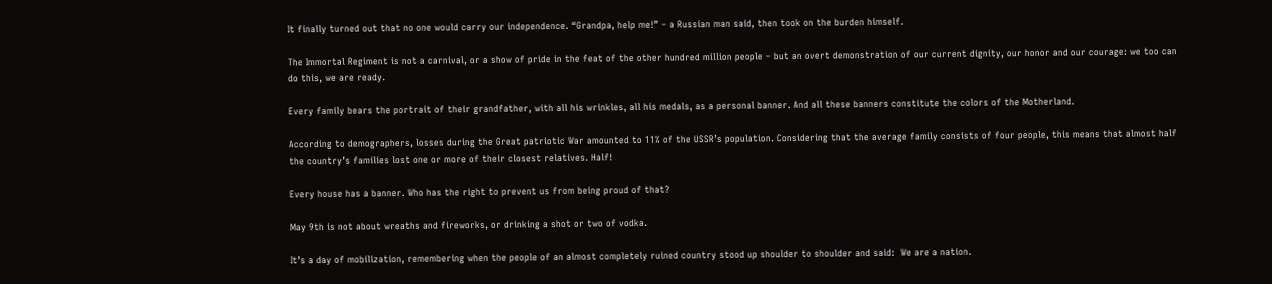It finally turned out that no one would carry our independence. “Grandpa, help me!” – a Russian man said, then took on the burden himself.

The Immortal Regiment is not a carnival, or a show of pride in the feat of the other hundred million people – but an overt demonstration of our current dignity, our honor and our courage: we too can do this, we are ready.

Every family bears the portrait of their grandfather, with all his wrinkles, all his medals, as a personal banner. And all these banners constitute the colors of the Motherland.

According to demographers, losses during the Great patriotic War amounted to 11% of the USSR’s population. Considering that the average family consists of four people, this means that almost half the country’s families lost one or more of their closest relatives. Half!

Every house has a banner. Who has the right to prevent us from being proud of that?

May 9th is not about wreaths and fireworks, or drinking a shot or two of vodka.

It’s a day of mobilization, remembering when the people of an almost completely ruined country stood up shoulder to shoulder and said:  We are a nation.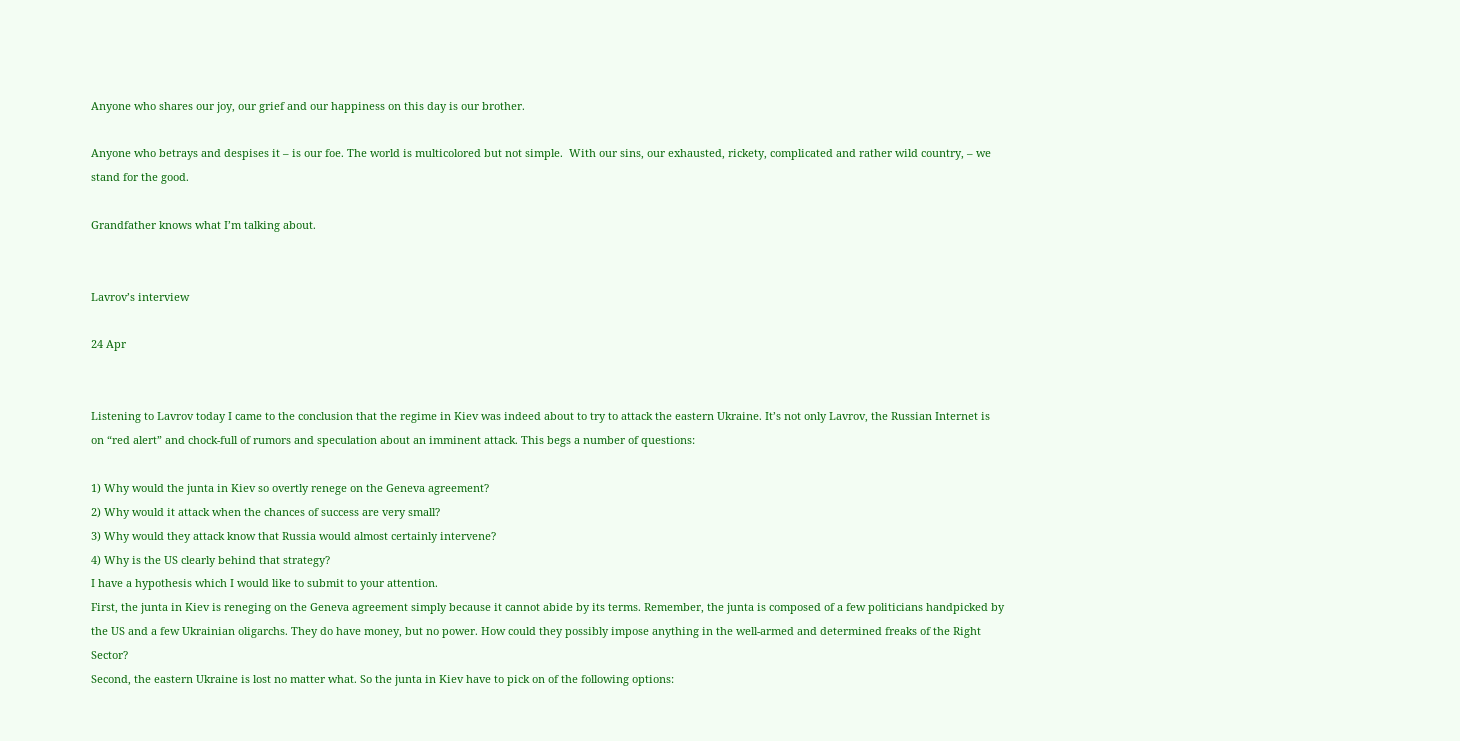Anyone who shares our joy, our grief and our happiness on this day is our brother.

Anyone who betrays and despises it – is our foe. The world is multicolored but not simple.  With our sins, our exhausted, rickety, complicated and rather wild country, – we stand for the good.

Grandfather knows what I’m talking about.


Lavrov’s interview

24 Apr


Listening to Lavrov today I came to the conclusion that the regime in Kiev was indeed about to try to attack the eastern Ukraine. It’s not only Lavrov, the Russian Internet is on “red alert” and chock-full of rumors and speculation about an imminent attack. This begs a number of questions:

1) Why would the junta in Kiev so overtly renege on the Geneva agreement?
2) Why would it attack when the chances of success are very small?
3) Why would they attack know that Russia would almost certainly intervene?
4) Why is the US clearly behind that strategy?
I have a hypothesis which I would like to submit to your attention.
First, the junta in Kiev is reneging on the Geneva agreement simply because it cannot abide by its terms. Remember, the junta is composed of a few politicians handpicked by the US and a few Ukrainian oligarchs. They do have money, but no power. How could they possibly impose anything in the well-armed and determined freaks of the Right Sector?
Second, the eastern Ukraine is lost no matter what. So the junta in Kiev have to pick on of the following options: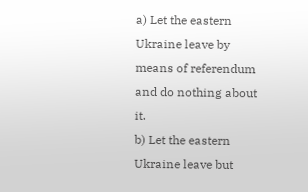a) Let the eastern Ukraine leave by means of referendum and do nothing about it.
b) Let the eastern Ukraine leave but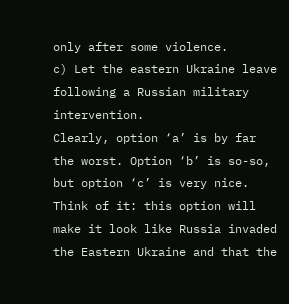only after some violence.
c) Let the eastern Ukraine leave following a Russian military intervention.
Clearly, option ‘a’ is by far the worst. Option ‘b’ is so-so, but option ‘c’ is very nice. Think of it: this option will make it look like Russia invaded the Eastern Ukraine and that the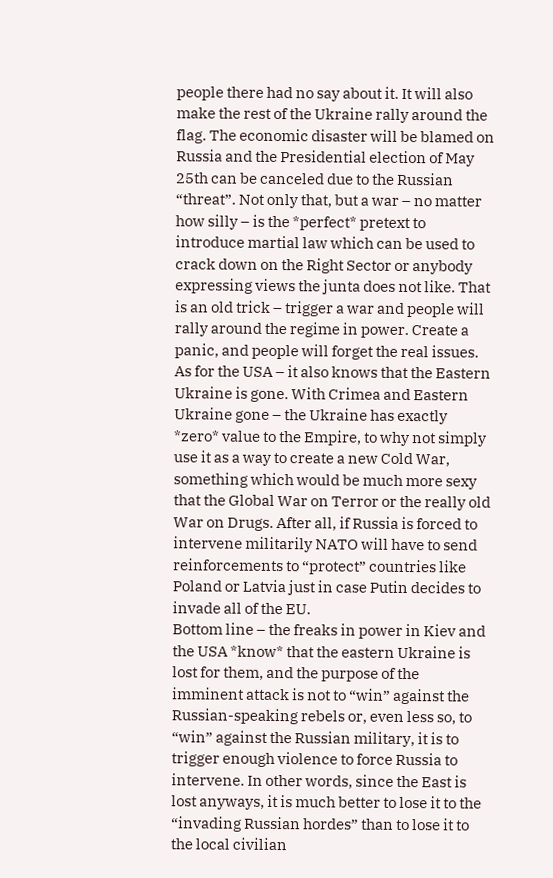people there had no say about it. It will also make the rest of the Ukraine rally around the flag. The economic disaster will be blamed on Russia and the Presidential election of May 25th can be canceled due to the Russian “threat”. Not only that, but a war – no matter how silly – is the *perfect* pretext to introduce martial law which can be used to crack down on the Right Sector or anybody expressing views the junta does not like. That is an old trick – trigger a war and people will rally around the regime in power. Create a panic, and people will forget the real issues.
As for the USA – it also knows that the Eastern Ukraine is gone. With Crimea and Eastern Ukraine gone – the Ukraine has exactly *zero* value to the Empire, to why not simply use it as a way to create a new Cold War, something which would be much more sexy that the Global War on Terror or the really old War on Drugs. After all, if Russia is forced to intervene militarily NATO will have to send reinforcements to “protect” countries like Poland or Latvia just in case Putin decides to invade all of the EU.
Bottom line – the freaks in power in Kiev and the USA *know* that the eastern Ukraine is lost for them, and the purpose of the imminent attack is not to “win” against the Russian-speaking rebels or, even less so, to “win” against the Russian military, it is to trigger enough violence to force Russia to intervene. In other words, since the East is lost anyways, it is much better to lose it to the “invading Russian hordes” than to lose it to the local civilian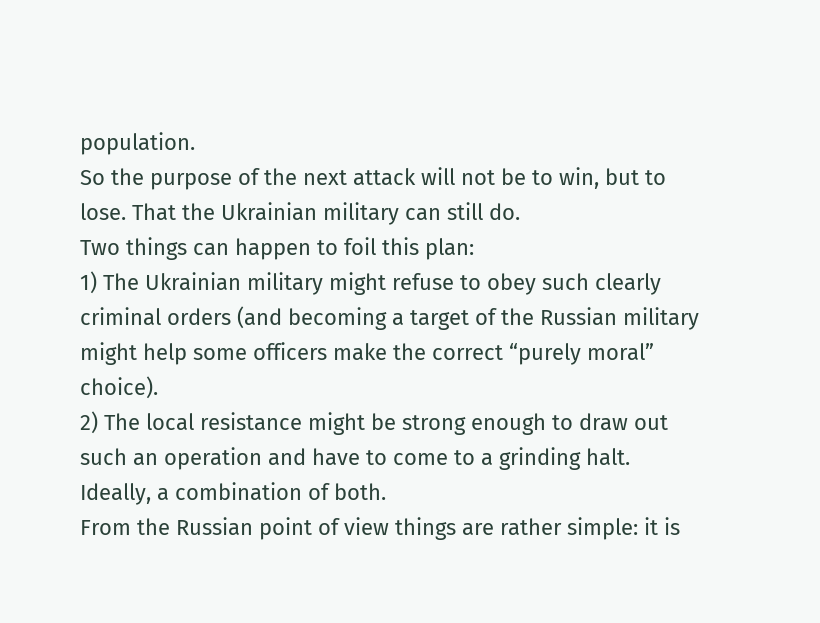population.
So the purpose of the next attack will not be to win, but to lose. That the Ukrainian military can still do.
Two things can happen to foil this plan:
1) The Ukrainian military might refuse to obey such clearly criminal orders (and becoming a target of the Russian military might help some officers make the correct “purely moral” choice).
2) The local resistance might be strong enough to draw out such an operation and have to come to a grinding halt.
Ideally, a combination of both.
From the Russian point of view things are rather simple: it is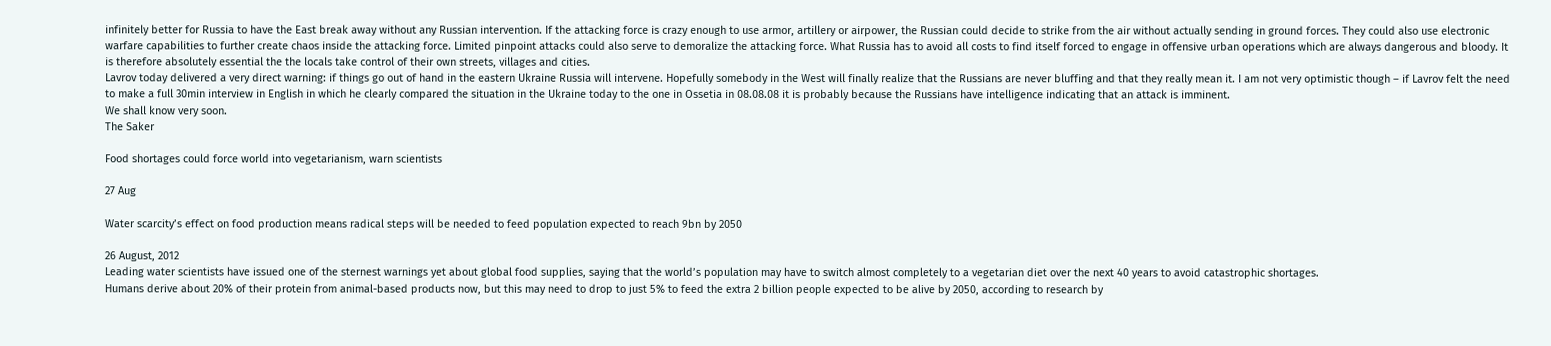infinitely better for Russia to have the East break away without any Russian intervention. If the attacking force is crazy enough to use armor, artillery or airpower, the Russian could decide to strike from the air without actually sending in ground forces. They could also use electronic warfare capabilities to further create chaos inside the attacking force. Limited pinpoint attacks could also serve to demoralize the attacking force. What Russia has to avoid all costs to find itself forced to engage in offensive urban operations which are always dangerous and bloody. It is therefore absolutely essential the the locals take control of their own streets, villages and cities.
Lavrov today delivered a very direct warning: if things go out of hand in the eastern Ukraine Russia will intervene. Hopefully somebody in the West will finally realize that the Russians are never bluffing and that they really mean it. I am not very optimistic though – if Lavrov felt the need to make a full 30min interview in English in which he clearly compared the situation in the Ukraine today to the one in Ossetia in 08.08.08 it is probably because the Russians have intelligence indicating that an attack is imminent.
We shall know very soon.
The Saker

Food shortages could force world into vegetarianism, warn scientists

27 Aug

Water scarcity’s effect on food production means radical steps will be needed to feed population expected to reach 9bn by 2050

26 August, 2012
Leading water scientists have issued one of the sternest warnings yet about global food supplies, saying that the world’s population may have to switch almost completely to a vegetarian diet over the next 40 years to avoid catastrophic shortages.
Humans derive about 20% of their protein from animal-based products now, but this may need to drop to just 5% to feed the extra 2 billion people expected to be alive by 2050, according to research by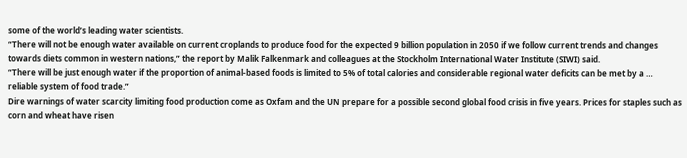some of the world’s leading water scientists.
“There will not be enough water available on current croplands to produce food for the expected 9 billion population in 2050 if we follow current trends and changes towards diets common in western nations,” the report by Malik Falkenmark and colleagues at the Stockholm International Water Institute (SIWI) said.
“There will be just enough water if the proportion of animal-based foods is limited to 5% of total calories and considerable regional water deficits can be met by a … reliable system of food trade.”
Dire warnings of water scarcity limiting food production come as Oxfam and the UN prepare for a possible second global food crisis in five years. Prices for staples such as corn and wheat have risen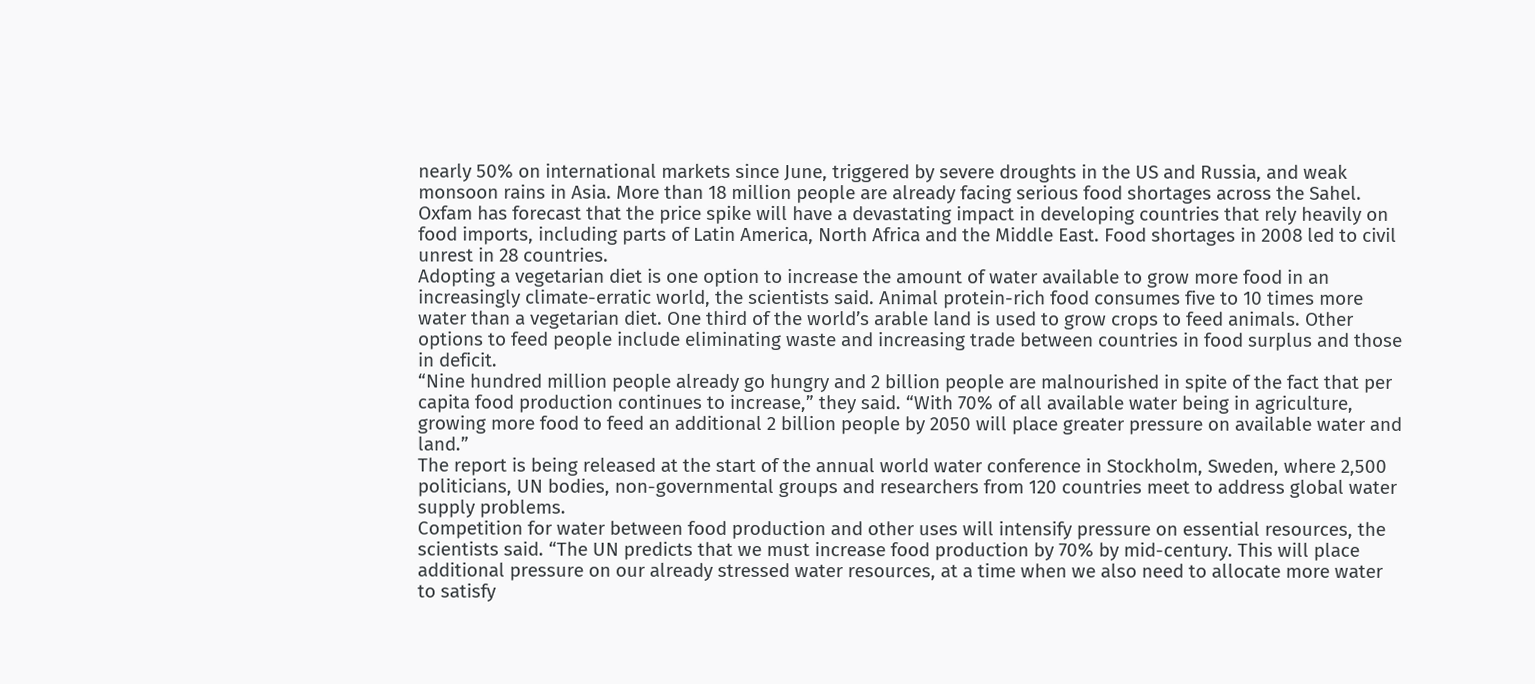nearly 50% on international markets since June, triggered by severe droughts in the US and Russia, and weak monsoon rains in Asia. More than 18 million people are already facing serious food shortages across the Sahel.
Oxfam has forecast that the price spike will have a devastating impact in developing countries that rely heavily on food imports, including parts of Latin America, North Africa and the Middle East. Food shortages in 2008 led to civil unrest in 28 countries.
Adopting a vegetarian diet is one option to increase the amount of water available to grow more food in an increasingly climate-erratic world, the scientists said. Animal protein-rich food consumes five to 10 times more water than a vegetarian diet. One third of the world’s arable land is used to grow crops to feed animals. Other options to feed people include eliminating waste and increasing trade between countries in food surplus and those in deficit.
“Nine hundred million people already go hungry and 2 billion people are malnourished in spite of the fact that per capita food production continues to increase,” they said. “With 70% of all available water being in agriculture, growing more food to feed an additional 2 billion people by 2050 will place greater pressure on available water and land.”
The report is being released at the start of the annual world water conference in Stockholm, Sweden, where 2,500 politicians, UN bodies, non-governmental groups and researchers from 120 countries meet to address global water supply problems.
Competition for water between food production and other uses will intensify pressure on essential resources, the scientists said. “The UN predicts that we must increase food production by 70% by mid-century. This will place additional pressure on our already stressed water resources, at a time when we also need to allocate more water to satisfy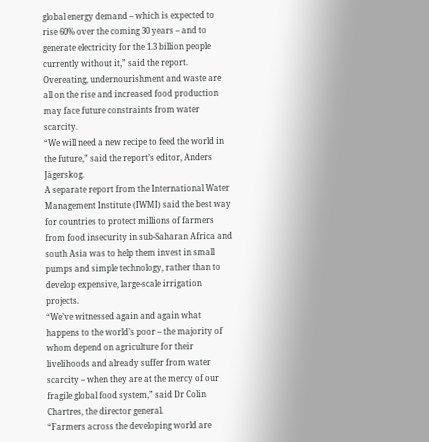global energy demand – which is expected to rise 60% over the coming 30 years – and to generate electricity for the 1.3 billion people currently without it,” said the report.
Overeating, undernourishment and waste are all on the rise and increased food production may face future constraints from water scarcity.
“We will need a new recipe to feed the world in the future,” said the report’s editor, Anders Jägerskog.
A separate report from the International Water Management Institute (IWMI) said the best way for countries to protect millions of farmers from food insecurity in sub-Saharan Africa and south Asia was to help them invest in small pumps and simple technology, rather than to develop expensive, large-scale irrigation projects.
“We’ve witnessed again and again what happens to the world’s poor – the majority of whom depend on agriculture for their livelihoods and already suffer from water scarcity – when they are at the mercy of our fragile global food system,” said Dr Colin Chartres, the director general.
“Farmers across the developing world are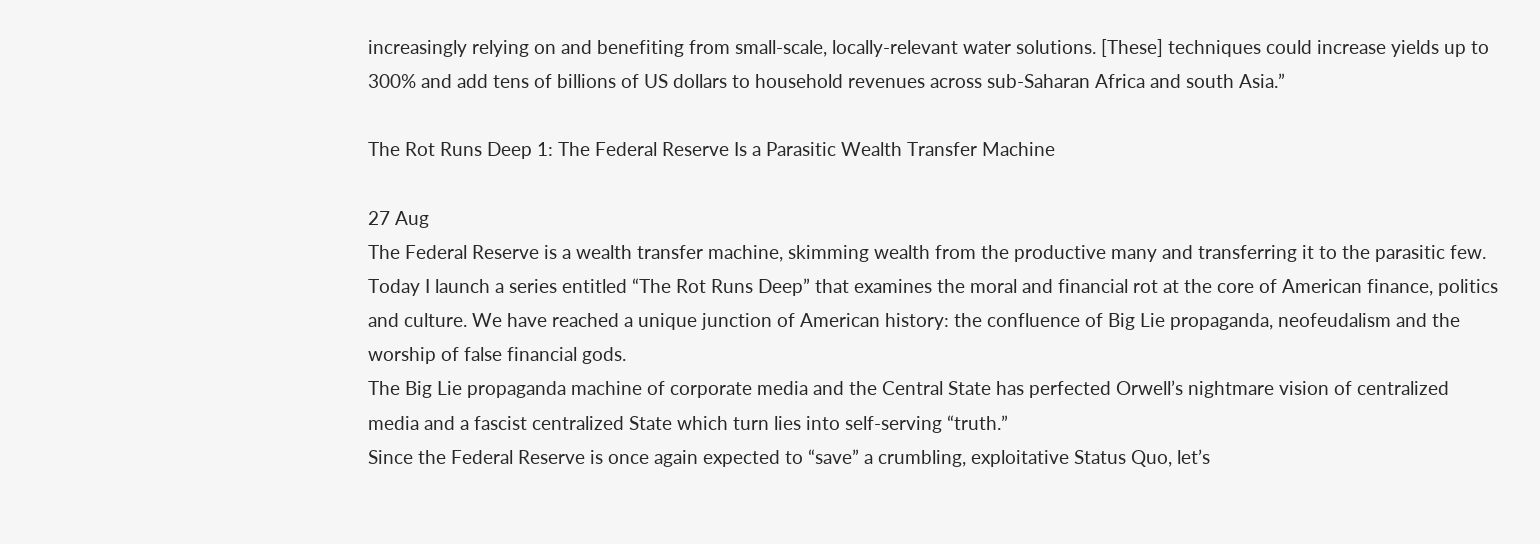increasingly relying on and benefiting from small-scale, locally-relevant water solutions. [These] techniques could increase yields up to 300% and add tens of billions of US dollars to household revenues across sub-Saharan Africa and south Asia.”

The Rot Runs Deep 1: The Federal Reserve Is a Parasitic Wealth Transfer Machine

27 Aug
The Federal Reserve is a wealth transfer machine, skimming wealth from the productive many and transferring it to the parasitic few.
Today I launch a series entitled “The Rot Runs Deep” that examines the moral and financial rot at the core of American finance, politics and culture. We have reached a unique junction of American history: the confluence of Big Lie propaganda, neofeudalism and the worship of false financial gods.
The Big Lie propaganda machine of corporate media and the Central State has perfected Orwell’s nightmare vision of centralized media and a fascist centralized State which turn lies into self-serving “truth.”
Since the Federal Reserve is once again expected to “save” a crumbling, exploitative Status Quo, let’s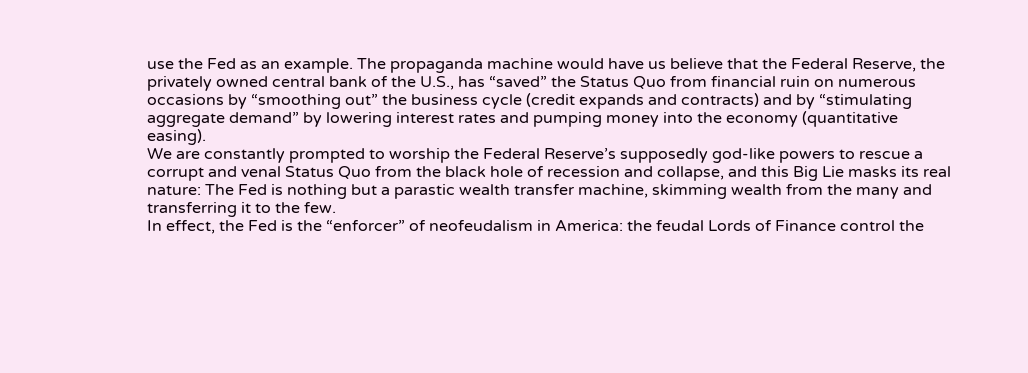use the Fed as an example. The propaganda machine would have us believe that the Federal Reserve, the privately owned central bank of the U.S., has “saved” the Status Quo from financial ruin on numerous occasions by “smoothing out” the business cycle (credit expands and contracts) and by “stimulating aggregate demand” by lowering interest rates and pumping money into the economy (quantitative easing).
We are constantly prompted to worship the Federal Reserve’s supposedly god-like powers to rescue a corrupt and venal Status Quo from the black hole of recession and collapse, and this Big Lie masks its real nature: The Fed is nothing but a parastic wealth transfer machine, skimming wealth from the many and transferring it to the few.
In effect, the Fed is the “enforcer” of neofeudalism in America: the feudal Lords of Finance control the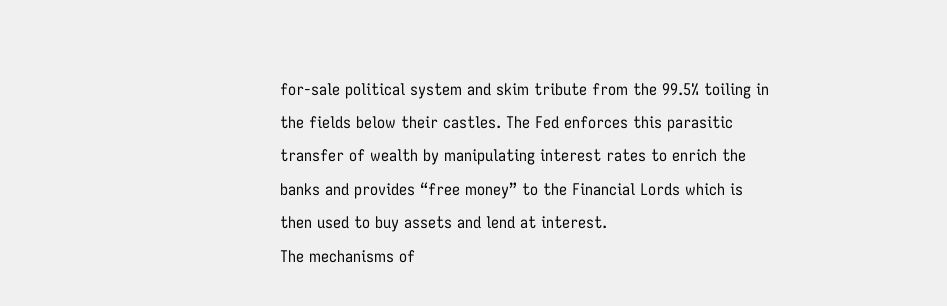for-sale political system and skim tribute from the 99.5% toiling in the fields below their castles. The Fed enforces this parasitic transfer of wealth by manipulating interest rates to enrich the banks and provides “free money” to the Financial Lords which is then used to buy assets and lend at interest.
The mechanisms of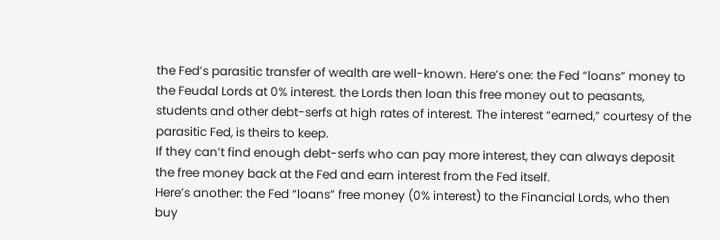the Fed’s parasitic transfer of wealth are well-known. Here’s one: the Fed “loans” money to the Feudal Lords at 0% interest. the Lords then loan this free money out to peasants, students and other debt-serfs at high rates of interest. The interest “earned,” courtesy of the parasitic Fed, is theirs to keep.
If they can’t find enough debt-serfs who can pay more interest, they can always deposit the free money back at the Fed and earn interest from the Fed itself.
Here’s another: the Fed “loans” free money (0% interest) to the Financial Lords, who then buy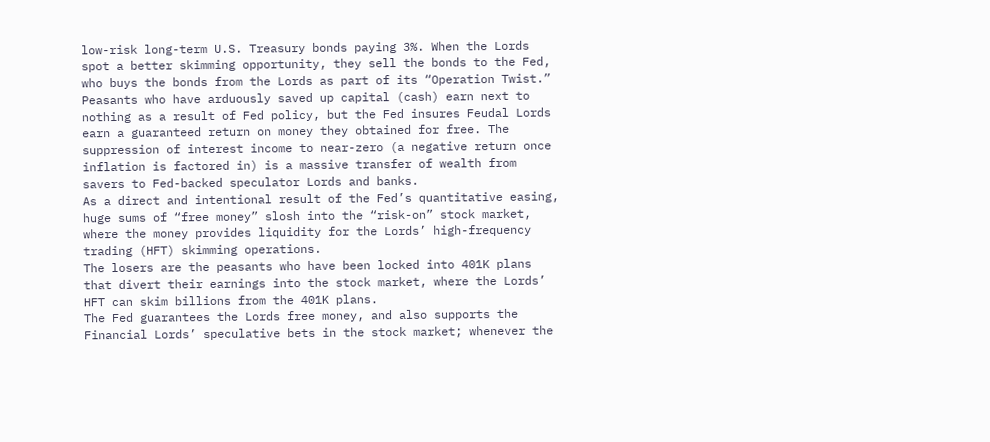low-risk long-term U.S. Treasury bonds paying 3%. When the Lords spot a better skimming opportunity, they sell the bonds to the Fed, who buys the bonds from the Lords as part of its “Operation Twist.”
Peasants who have arduously saved up capital (cash) earn next to nothing as a result of Fed policy, but the Fed insures Feudal Lords earn a guaranteed return on money they obtained for free. The suppression of interest income to near-zero (a negative return once inflation is factored in) is a massive transfer of wealth from savers to Fed-backed speculator Lords and banks.
As a direct and intentional result of the Fed’s quantitative easing, huge sums of “free money” slosh into the “risk-on” stock market, where the money provides liquidity for the Lords’ high-frequency trading (HFT) skimming operations.
The losers are the peasants who have been locked into 401K plans that divert their earnings into the stock market, where the Lords’ HFT can skim billions from the 401K plans.
The Fed guarantees the Lords free money, and also supports the Financial Lords’ speculative bets in the stock market; whenever the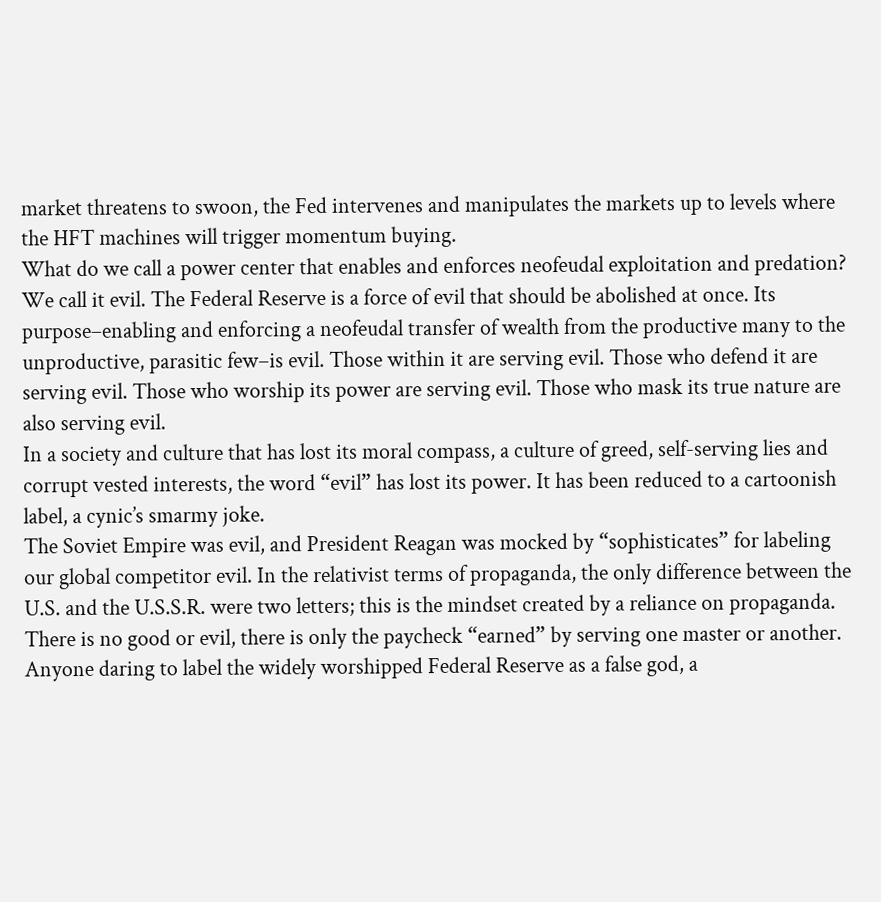market threatens to swoon, the Fed intervenes and manipulates the markets up to levels where the HFT machines will trigger momentum buying.
What do we call a power center that enables and enforces neofeudal exploitation and predation? We call it evil. The Federal Reserve is a force of evil that should be abolished at once. Its purpose–enabling and enforcing a neofeudal transfer of wealth from the productive many to the unproductive, parasitic few–is evil. Those within it are serving evil. Those who defend it are serving evil. Those who worship its power are serving evil. Those who mask its true nature are also serving evil.
In a society and culture that has lost its moral compass, a culture of greed, self-serving lies and corrupt vested interests, the word “evil” has lost its power. It has been reduced to a cartoonish label, a cynic’s smarmy joke.
The Soviet Empire was evil, and President Reagan was mocked by “sophisticates” for labeling our global competitor evil. In the relativist terms of propaganda, the only difference between the U.S. and the U.S.S.R. were two letters; this is the mindset created by a reliance on propaganda. There is no good or evil, there is only the paycheck “earned” by serving one master or another.
Anyone daring to label the widely worshipped Federal Reserve as a false god, a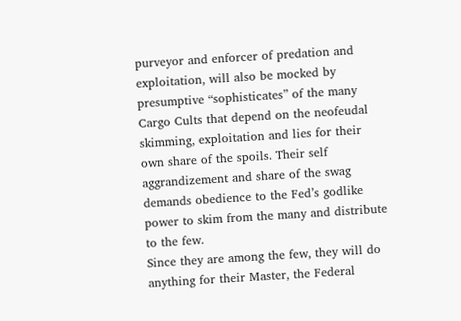purveyor and enforcer of predation and exploitation, will also be mocked by presumptive “sophisticates” of the many Cargo Cults that depend on the neofeudal skimming, exploitation and lies for their own share of the spoils. Their self aggrandizement and share of the swag demands obedience to the Fed’s godlike power to skim from the many and distribute to the few.
Since they are among the few, they will do anything for their Master, the Federal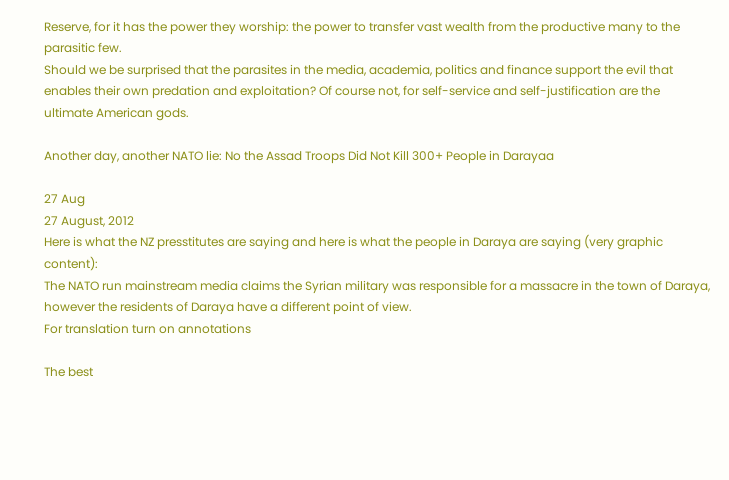Reserve, for it has the power they worship: the power to transfer vast wealth from the productive many to the parasitic few.
Should we be surprised that the parasites in the media, academia, politics and finance support the evil that enables their own predation and exploitation? Of course not, for self-service and self-justification are the ultimate American gods.

Another day, another NATO lie: No the Assad Troops Did Not Kill 300+ People in Darayaa

27 Aug
27 August, 2012
Here is what the NZ presstitutes are saying and here is what the people in Daraya are saying (very graphic content):
The NATO run mainstream media claims the Syrian military was responsible for a massacre in the town of Daraya, however the residents of Daraya have a different point of view.
For translation turn on annotations

The best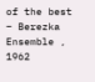of the best – Berezka Ensemble , 1962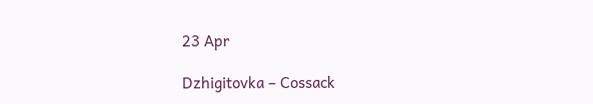23 Apr

Dzhigitovka – Cossack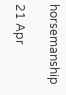horsemanship

21 Apr